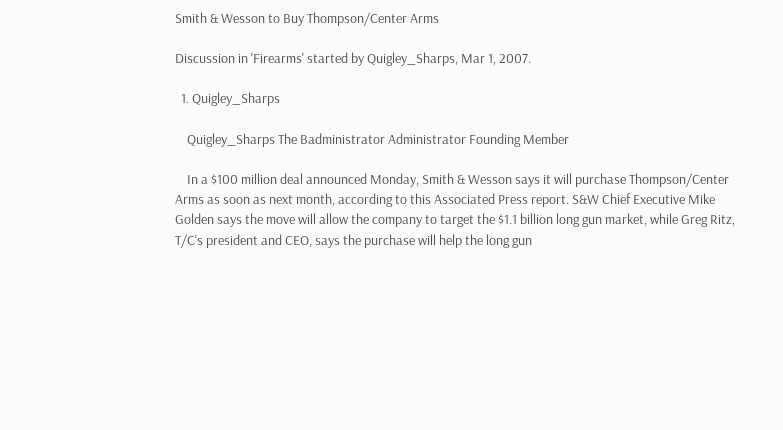Smith & Wesson to Buy Thompson/Center Arms

Discussion in 'Firearms' started by Quigley_Sharps, Mar 1, 2007.

  1. Quigley_Sharps

    Quigley_Sharps The Badministrator Administrator Founding Member

    In a $100 million deal announced Monday, Smith & Wesson says it will purchase Thompson/Center Arms as soon as next month, according to this Associated Press report. S&W Chief Executive Mike Golden says the move will allow the company to target the $1.1 billion long gun market, while Greg Ritz, T/C's president and CEO, says the purchase will help the long gun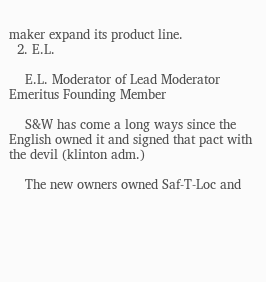maker expand its product line.
  2. E.L.

    E.L. Moderator of Lead Moderator Emeritus Founding Member

    S&W has come a long ways since the English owned it and signed that pact with the devil (klinton adm.)

    The new owners owned Saf-T-Loc and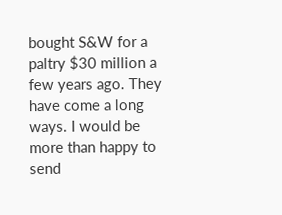bought S&W for a paltry $30 million a few years ago. They have come a long ways. I would be more than happy to send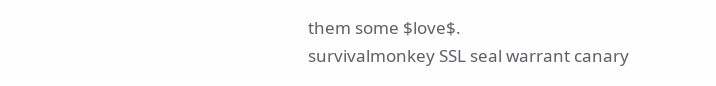them some $love$.
survivalmonkey SSL seal warrant canary